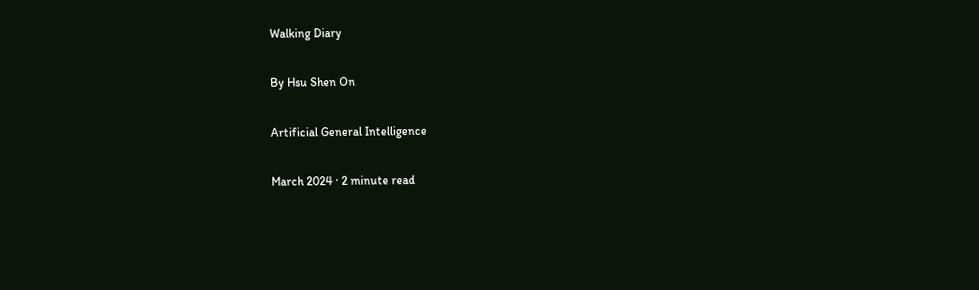Walking Diary

By Hsu Shen On

Artificial General Intelligence

March 2024 · 2 minute read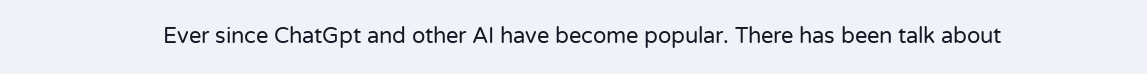Ever since ChatGpt and other AI have become popular. There has been talk about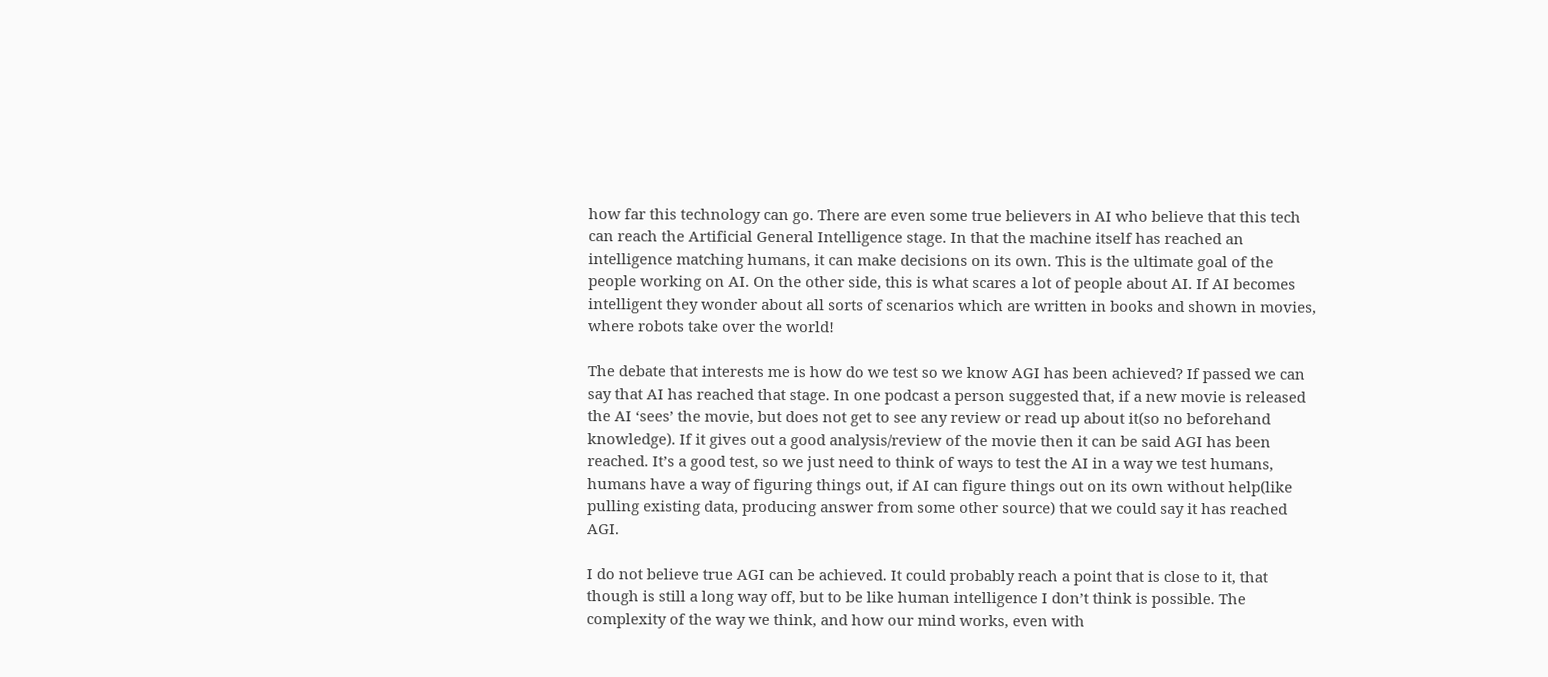how far this technology can go. There are even some true believers in AI who believe that this tech can reach the Artificial General Intelligence stage. In that the machine itself has reached an intelligence matching humans, it can make decisions on its own. This is the ultimate goal of the people working on AI. On the other side, this is what scares a lot of people about AI. If AI becomes intelligent they wonder about all sorts of scenarios which are written in books and shown in movies, where robots take over the world!

The debate that interests me is how do we test so we know AGI has been achieved? If passed we can say that AI has reached that stage. In one podcast a person suggested that, if a new movie is released the AI ‘sees’ the movie, but does not get to see any review or read up about it(so no beforehand knowledge). If it gives out a good analysis/review of the movie then it can be said AGI has been reached. It’s a good test, so we just need to think of ways to test the AI in a way we test humans, humans have a way of figuring things out, if AI can figure things out on its own without help(like pulling existing data, producing answer from some other source) that we could say it has reached AGI.

I do not believe true AGI can be achieved. It could probably reach a point that is close to it, that though is still a long way off, but to be like human intelligence I don’t think is possible. The complexity of the way we think, and how our mind works, even with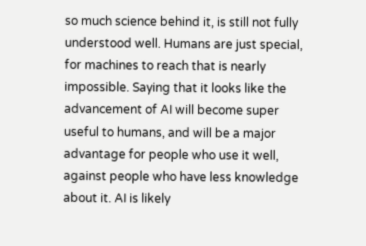so much science behind it, is still not fully understood well. Humans are just special, for machines to reach that is nearly impossible. Saying that it looks like the advancement of AI will become super useful to humans, and will be a major advantage for people who use it well, against people who have less knowledge about it. AI is likely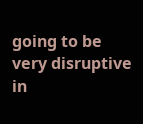going to be very disruptive in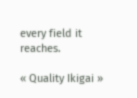every field it reaches.

« Quality Ikigai »